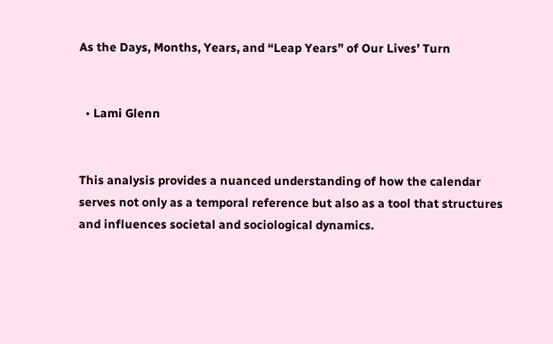As the Days, Months, Years, and “Leap Years” of Our Lives’ Turn


  • Lami Glenn


This analysis provides a nuanced understanding of how the calendar serves not only as a temporal reference but also as a tool that structures and influences societal and sociological dynamics.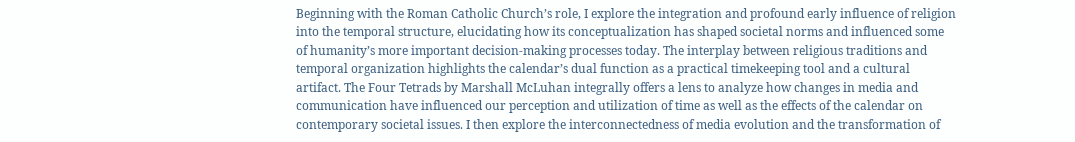Beginning with the Roman Catholic Church’s role, I explore the integration and profound early influence of religion into the temporal structure, elucidating how its conceptualization has shaped societal norms and influenced some of humanity’s more important decision-making processes today. The interplay between religious traditions and temporal organization highlights the calendar’s dual function as a practical timekeeping tool and a cultural artifact. The Four Tetrads by Marshall McLuhan integrally offers a lens to analyze how changes in media and communication have influenced our perception and utilization of time as well as the effects of the calendar on contemporary societal issues. I then explore the interconnectedness of media evolution and the transformation of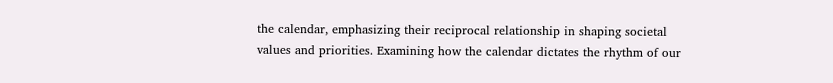the calendar, emphasizing their reciprocal relationship in shaping societal values and priorities. Examining how the calendar dictates the rhythm of our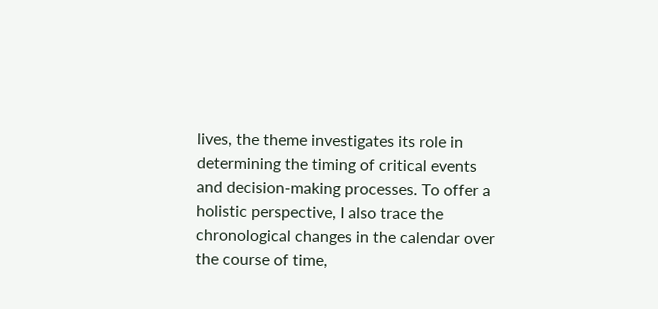lives, the theme investigates its role in determining the timing of critical events and decision-making processes. To offer a holistic perspective, I also trace the chronological changes in the calendar over the course of time,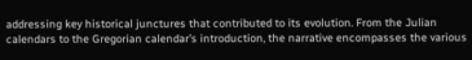addressing key historical junctures that contributed to its evolution. From the Julian calendars to the Gregorian calendar’s introduction, the narrative encompasses the various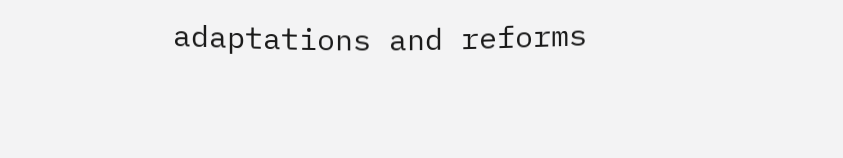adaptations and reforms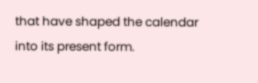that have shaped the calendar into its present form.